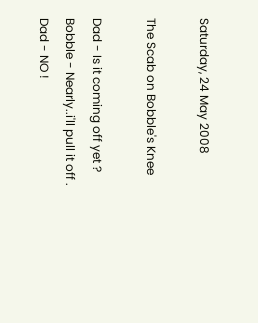Saturday, 24 May 2008

The Scab on Bobble's Knee

Dad - Is it coming off yet ?
Bobble - Nearly..i'll pull it off .
Dad - NO !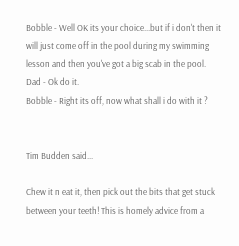Bobble - Well OK its your choice...but if i don't then it will just come off in the pool during my swimming lesson and then you've got a big scab in the pool.
Dad - Ok do it.
Bobble - Right its off, now what shall i do with it ?


Tim Budden said...

Chew it n eat it, then pick out the bits that get stuck between your teeth! This is homely advice from a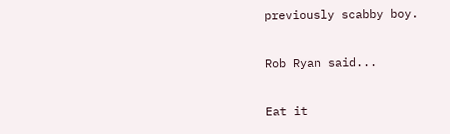previously scabby boy.

Rob Ryan said...

Eat it